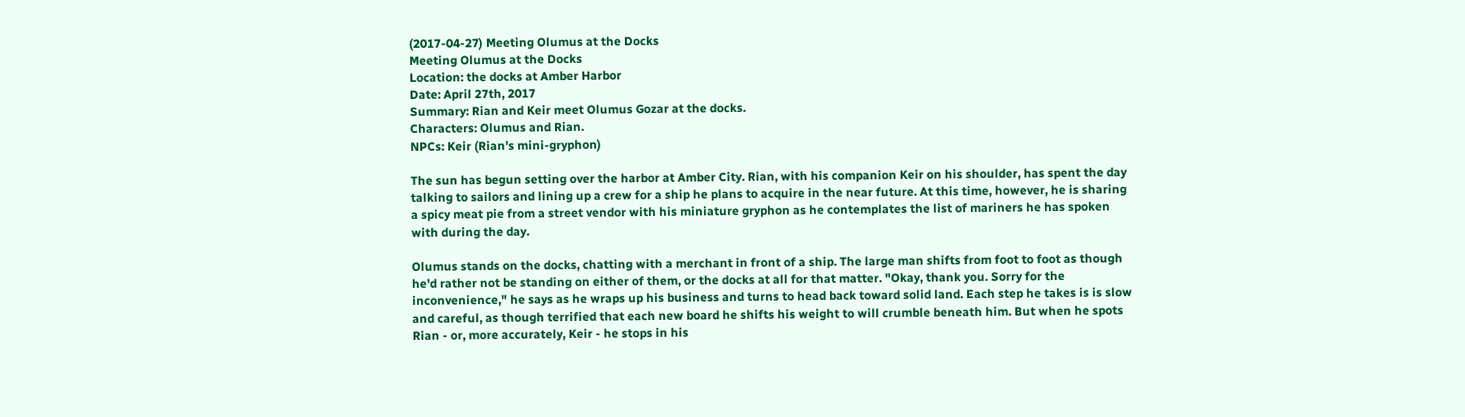(2017-04-27) Meeting Olumus at the Docks
Meeting Olumus at the Docks
Location: the docks at Amber Harbor
Date: April 27th, 2017
Summary: Rian and Keir meet Olumus Gozar at the docks.
Characters: Olumus and Rian.
NPCs: Keir (Rian's mini-gryphon)

The sun has begun setting over the harbor at Amber City. Rian, with his companion Keir on his shoulder, has spent the day talking to sailors and lining up a crew for a ship he plans to acquire in the near future. At this time, however, he is sharing a spicy meat pie from a street vendor with his miniature gryphon as he contemplates the list of mariners he has spoken with during the day.

Olumus stands on the docks, chatting with a merchant in front of a ship. The large man shifts from foot to foot as though he'd rather not be standing on either of them, or the docks at all for that matter. "Okay, thank you. Sorry for the inconvenience," he says as he wraps up his business and turns to head back toward solid land. Each step he takes is is slow and careful, as though terrified that each new board he shifts his weight to will crumble beneath him. But when he spots Rian - or, more accurately, Keir - he stops in his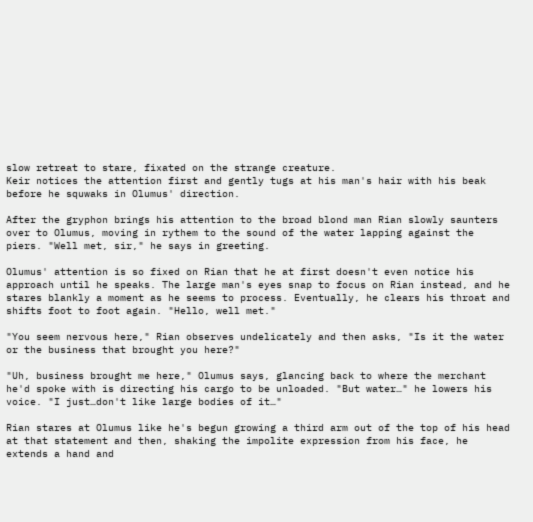slow retreat to stare, fixated on the strange creature.
Keir notices the attention first and gently tugs at his man's hair with his beak before he squwaks in Olumus' direction.

After the gryphon brings his attention to the broad blond man Rian slowly saunters over to Olumus, moving in rythem to the sound of the water lapping against the piers. "Well met, sir," he says in greeting.

Olumus' attention is so fixed on Rian that he at first doesn't even notice his approach until he speaks. The large man's eyes snap to focus on Rian instead, and he stares blankly a moment as he seems to process. Eventually, he clears his throat and shifts foot to foot again. "Hello, well met."

"You seem nervous here," Rian observes undelicately and then asks, "Is it the water or the business that brought you here?"

"Uh, business brought me here," Olumus says, glancing back to where the merchant he'd spoke with is directing his cargo to be unloaded. "But water…" he lowers his voice. "I just…don't like large bodies of it…"

Rian stares at Olumus like he's begun growing a third arm out of the top of his head at that statement and then, shaking the impolite expression from his face, he extends a hand and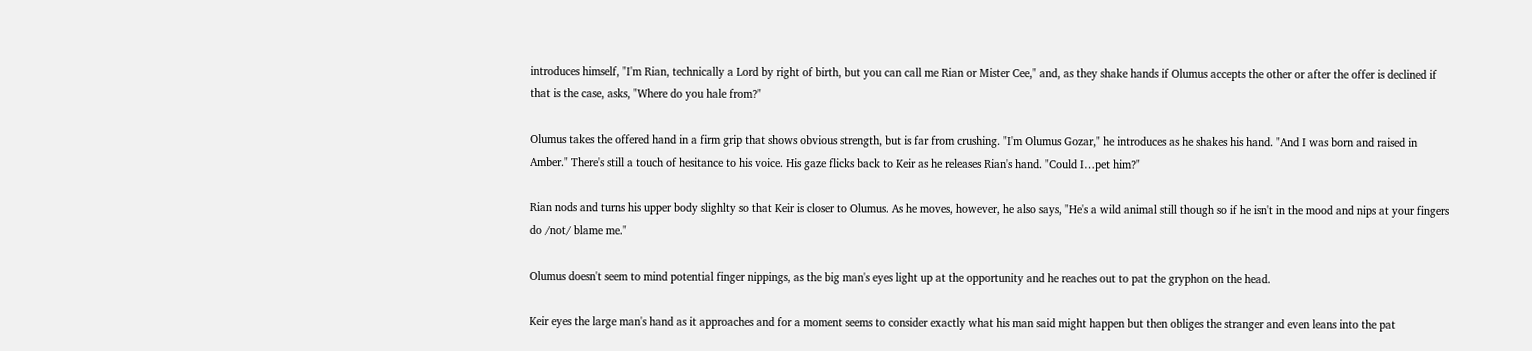introduces himself, "I'm Rian, technically a Lord by right of birth, but you can call me Rian or Mister Cee," and, as they shake hands if Olumus accepts the other or after the offer is declined if that is the case, asks, "Where do you hale from?"

Olumus takes the offered hand in a firm grip that shows obvious strength, but is far from crushing. "I'm Olumus Gozar," he introduces as he shakes his hand. "And I was born and raised in Amber." There's still a touch of hesitance to his voice. His gaze flicks back to Keir as he releases Rian's hand. "Could I…pet him?"

Rian nods and turns his upper body slighlty so that Keir is closer to Olumus. As he moves, however, he also says, "He's a wild animal still though so if he isn't in the mood and nips at your fingers do /not/ blame me."

Olumus doesn't seem to mind potential finger nippings, as the big man's eyes light up at the opportunity and he reaches out to pat the gryphon on the head.

Keir eyes the large man's hand as it approaches and for a moment seems to consider exactly what his man said might happen but then obliges the stranger and even leans into the pat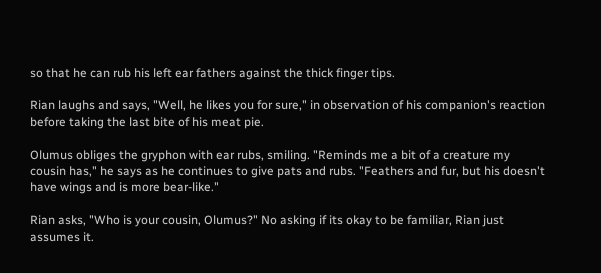so that he can rub his left ear fathers against the thick finger tips.

Rian laughs and says, "Well, he likes you for sure," in observation of his companion's reaction before taking the last bite of his meat pie.

Olumus obliges the gryphon with ear rubs, smiling. "Reminds me a bit of a creature my cousin has," he says as he continues to give pats and rubs. "Feathers and fur, but his doesn't have wings and is more bear-like."

Rian asks, "Who is your cousin, Olumus?" No asking if its okay to be familiar, Rian just assumes it.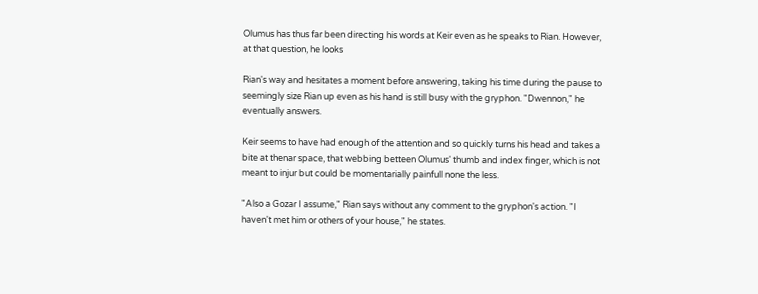Olumus has thus far been directing his words at Keir even as he speaks to Rian. However, at that question, he looks

Rian's way and hesitates a moment before answering, taking his time during the pause to seemingly size Rian up even as his hand is still busy with the gryphon. "Dwennon," he eventually answers.

Keir seems to have had enough of the attention and so quickly turns his head and takes a bite at thenar space, that webbing betteen Olumus' thumb and index finger, which is not meant to injur but could be momentarially painfull none the less.

"Also a Gozar I assume," Rian says without any comment to the gryphon's action. "I haven't met him or others of your house," he states.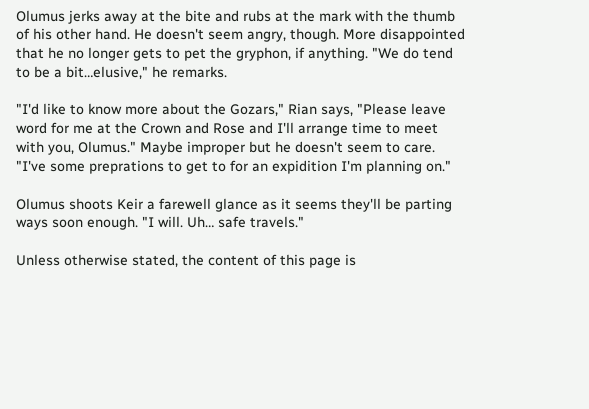Olumus jerks away at the bite and rubs at the mark with the thumb of his other hand. He doesn't seem angry, though. More disappointed that he no longer gets to pet the gryphon, if anything. "We do tend to be a bit…elusive," he remarks.

"I'd like to know more about the Gozars," Rian says, "Please leave word for me at the Crown and Rose and I'll arrange time to meet with you, Olumus." Maybe improper but he doesn't seem to care. "I've some preprations to get to for an expidition I'm planning on."

Olumus shoots Keir a farewell glance as it seems they'll be parting ways soon enough. "I will. Uh… safe travels."

Unless otherwise stated, the content of this page is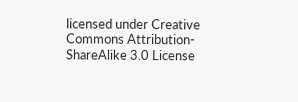licensed under Creative Commons Attribution-ShareAlike 3.0 License